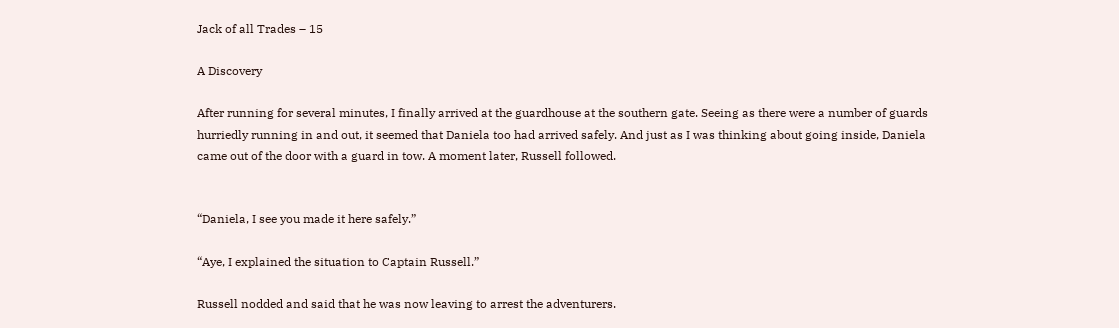Jack of all Trades – 15

A Discovery

After running for several minutes, I finally arrived at the guardhouse at the southern gate. Seeing as there were a number of guards hurriedly running in and out, it seemed that Daniela too had arrived safely. And just as I was thinking about going inside, Daniela came out of the door with a guard in tow. A moment later, Russell followed.


“Daniela, I see you made it here safely.”

“Aye, I explained the situation to Captain Russell.”

Russell nodded and said that he was now leaving to arrest the adventurers.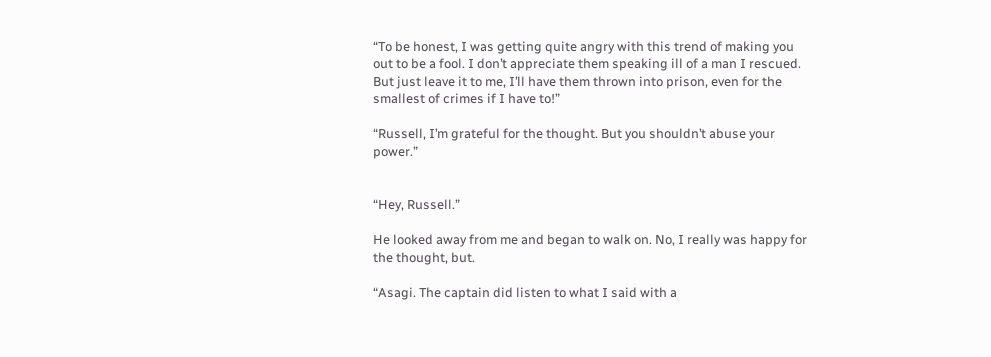“To be honest, I was getting quite angry with this trend of making you out to be a fool. I don’t appreciate them speaking ill of a man I rescued. But just leave it to me, I’ll have them thrown into prison, even for the smallest of crimes if I have to!”

“Russell, I’m grateful for the thought. But you shouldn’t abuse your power.”


“Hey, Russell.”

He looked away from me and began to walk on. No, I really was happy for the thought, but.

“Asagi. The captain did listen to what I said with a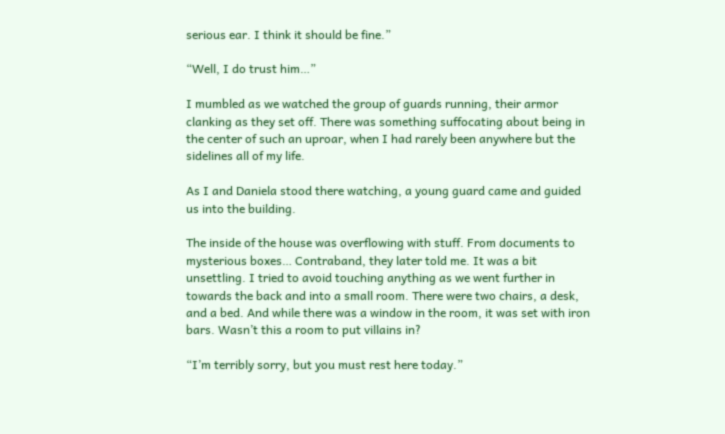serious ear. I think it should be fine.”

“Well, I do trust him…”

I mumbled as we watched the group of guards running, their armor clanking as they set off. There was something suffocating about being in the center of such an uproar, when I had rarely been anywhere but the sidelines all of my life.

As I and Daniela stood there watching, a young guard came and guided us into the building.

The inside of the house was overflowing with stuff. From documents to mysterious boxes… Contraband, they later told me. It was a bit unsettling. I tried to avoid touching anything as we went further in towards the back and into a small room. There were two chairs, a desk, and a bed. And while there was a window in the room, it was set with iron bars. Wasn’t this a room to put villains in?

“I’m terribly sorry, but you must rest here today.”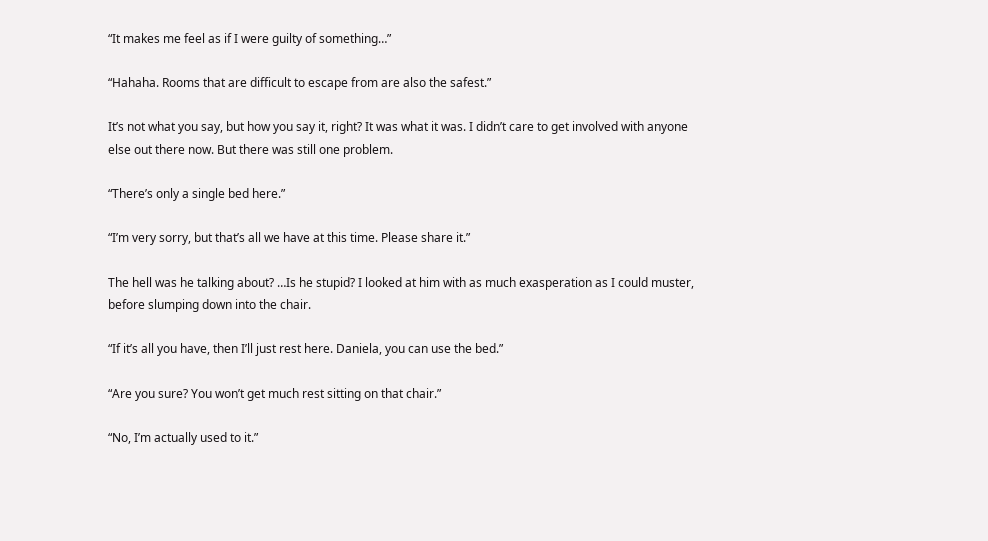“It makes me feel as if I were guilty of something…”

“Hahaha. Rooms that are difficult to escape from are also the safest.”

It’s not what you say, but how you say it, right? It was what it was. I didn’t care to get involved with anyone else out there now. But there was still one problem.

“There’s only a single bed here.”

“I’m very sorry, but that’s all we have at this time. Please share it.”

The hell was he talking about? …Is he stupid? I looked at him with as much exasperation as I could muster, before slumping down into the chair.

“If it’s all you have, then I’ll just rest here. Daniela, you can use the bed.”

“Are you sure? You won’t get much rest sitting on that chair.”

“No, I’m actually used to it.”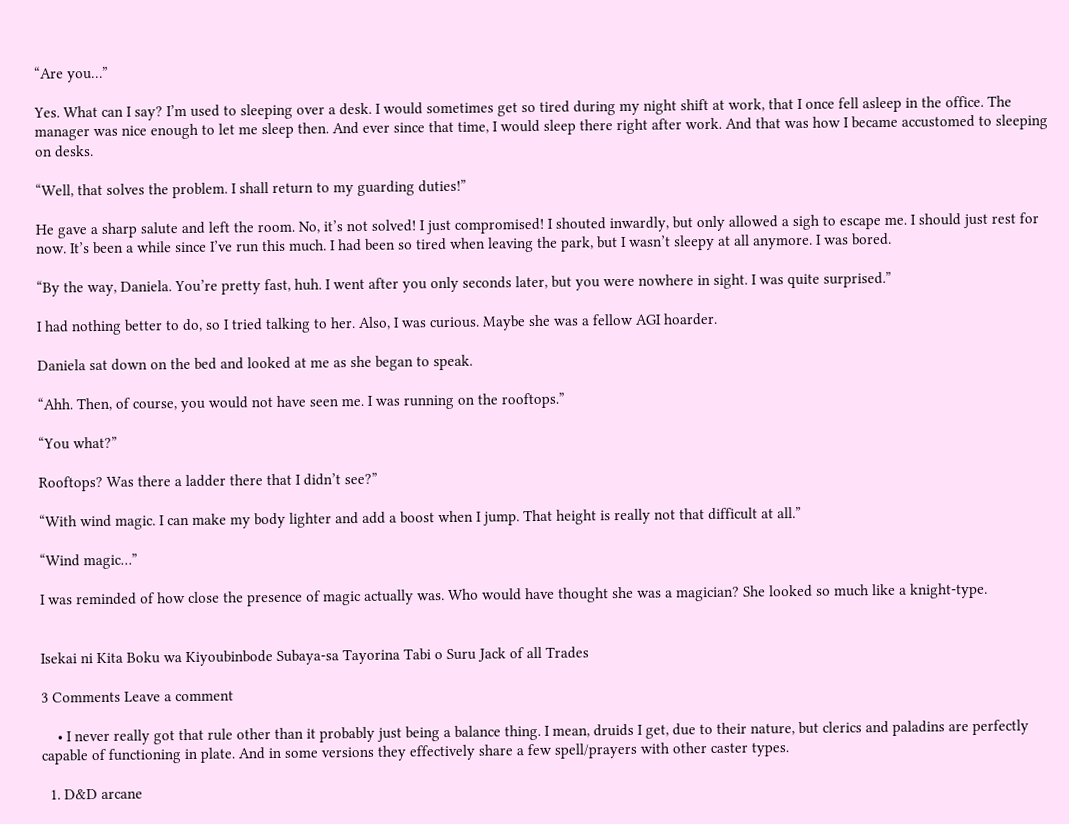“Are you…”

Yes. What can I say? I’m used to sleeping over a desk. I would sometimes get so tired during my night shift at work, that I once fell asleep in the office. The manager was nice enough to let me sleep then. And ever since that time, I would sleep there right after work. And that was how I became accustomed to sleeping on desks.

“Well, that solves the problem. I shall return to my guarding duties!”

He gave a sharp salute and left the room. No, it’s not solved! I just compromised! I shouted inwardly, but only allowed a sigh to escape me. I should just rest for now. It’s been a while since I’ve run this much. I had been so tired when leaving the park, but I wasn’t sleepy at all anymore. I was bored.

“By the way, Daniela. You’re pretty fast, huh. I went after you only seconds later, but you were nowhere in sight. I was quite surprised.”

I had nothing better to do, so I tried talking to her. Also, I was curious. Maybe she was a fellow AGI hoarder.

Daniela sat down on the bed and looked at me as she began to speak.

“Ahh. Then, of course, you would not have seen me. I was running on the rooftops.”

“You what?”

Rooftops? Was there a ladder there that I didn’t see?”

“With wind magic. I can make my body lighter and add a boost when I jump. That height is really not that difficult at all.”

“Wind magic…”

I was reminded of how close the presence of magic actually was. Who would have thought she was a magician? She looked so much like a knight-type.


Isekai ni Kita Boku wa Kiyoubinbode Subaya-sa Tayorina Tabi o Suru Jack of all Trades

3 Comments Leave a comment

    • I never really got that rule other than it probably just being a balance thing. I mean, druids I get, due to their nature, but clerics and paladins are perfectly capable of functioning in plate. And in some versions they effectively share a few spell/prayers with other caster types.

  1. D&D arcane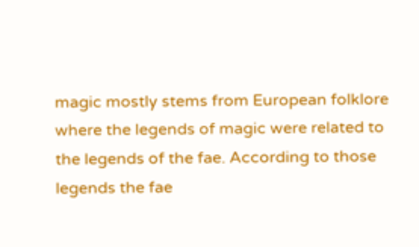magic mostly stems from European folklore where the legends of magic were related to the legends of the fae. According to those legends the fae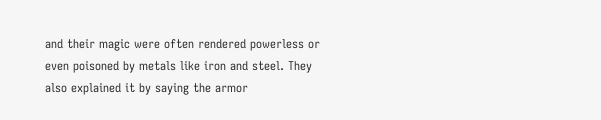and their magic were often rendered powerless or even poisoned by metals like iron and steel. They also explained it by saying the armor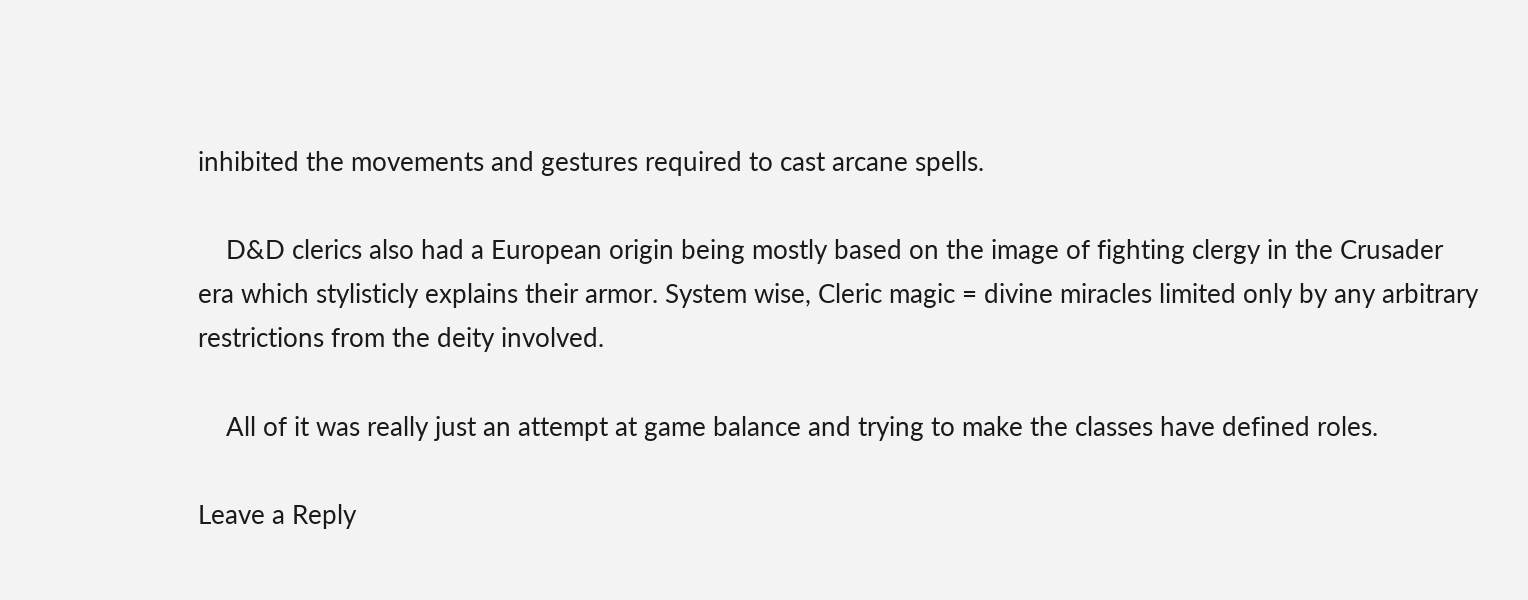inhibited the movements and gestures required to cast arcane spells.

    D&D clerics also had a European origin being mostly based on the image of fighting clergy in the Crusader era which stylisticly explains their armor. System wise, Cleric magic = divine miracles limited only by any arbitrary restrictions from the deity involved.

    All of it was really just an attempt at game balance and trying to make the classes have defined roles.

Leave a Reply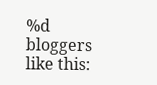%d bloggers like this: